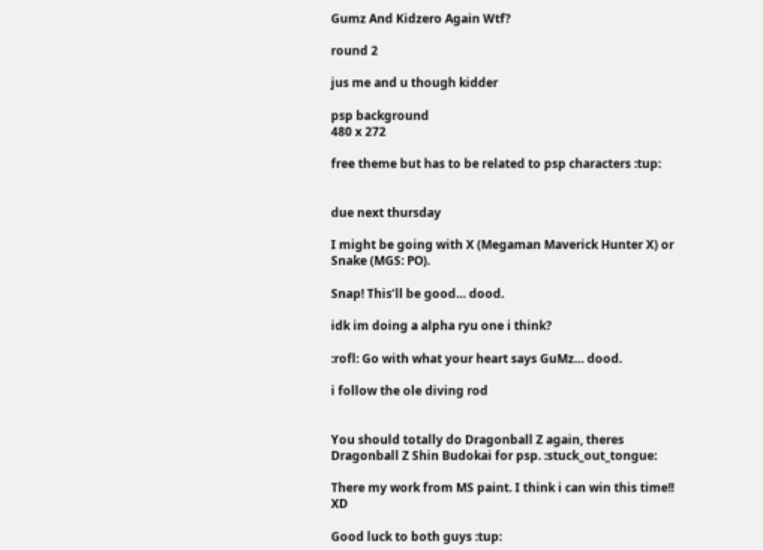Gumz And Kidzero Again Wtf?

round 2

jus me and u though kidder

psp background
480 x 272

free theme but has to be related to psp characters :tup:


due next thursday

I might be going with X (Megaman Maverick Hunter X) or Snake (MGS: PO).

Snap! This’ll be good… dood.

idk im doing a alpha ryu one i think?

:rofl: Go with what your heart says GuMz… dood.

i follow the ole diving rod


You should totally do Dragonball Z again, theres Dragonball Z Shin Budokai for psp. :stuck_out_tongue:

There my work from MS paint. I think i can win this time!! XD

Good luck to both guys :tup: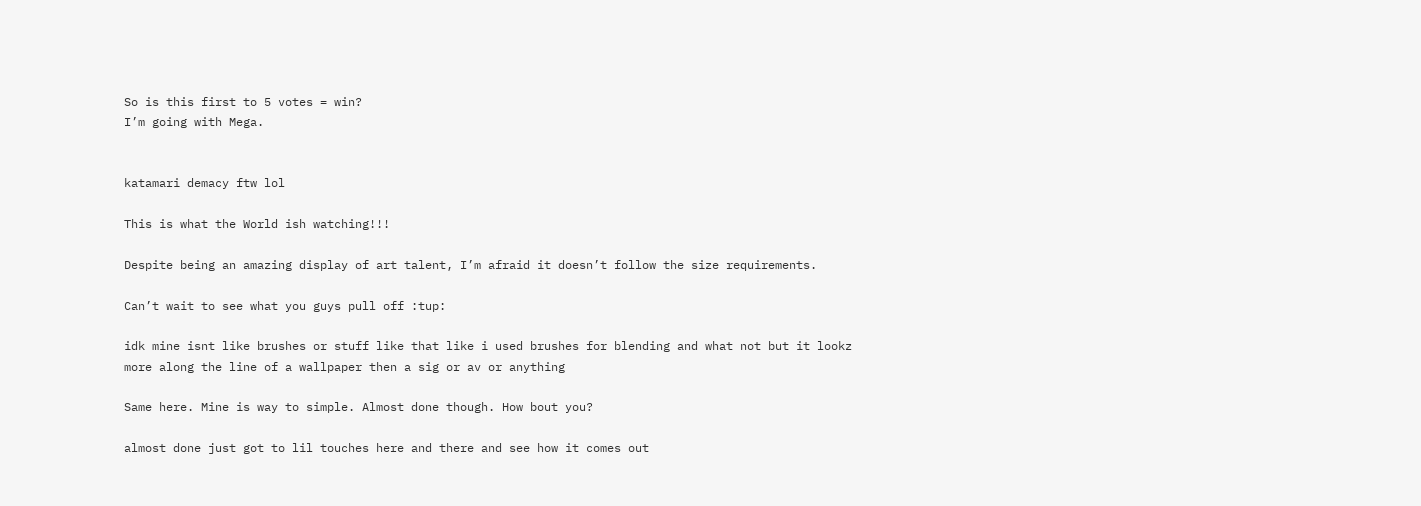So is this first to 5 votes = win?
I’m going with Mega.


katamari demacy ftw lol

This is what the World ish watching!!!

Despite being an amazing display of art talent, I’m afraid it doesn’t follow the size requirements.

Can’t wait to see what you guys pull off :tup:

idk mine isnt like brushes or stuff like that like i used brushes for blending and what not but it lookz more along the line of a wallpaper then a sig or av or anything

Same here. Mine is way to simple. Almost done though. How bout you?

almost done just got to lil touches here and there and see how it comes out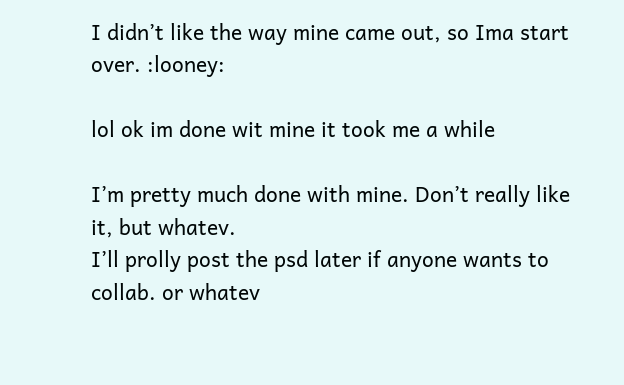I didn’t like the way mine came out, so Ima start over. :looney:

lol ok im done wit mine it took me a while

I’m pretty much done with mine. Don’t really like it, but whatev.
I’ll prolly post the psd later if anyone wants to collab. or whatev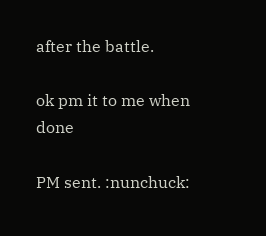after the battle.

ok pm it to me when done

PM sent. :nunchuck: